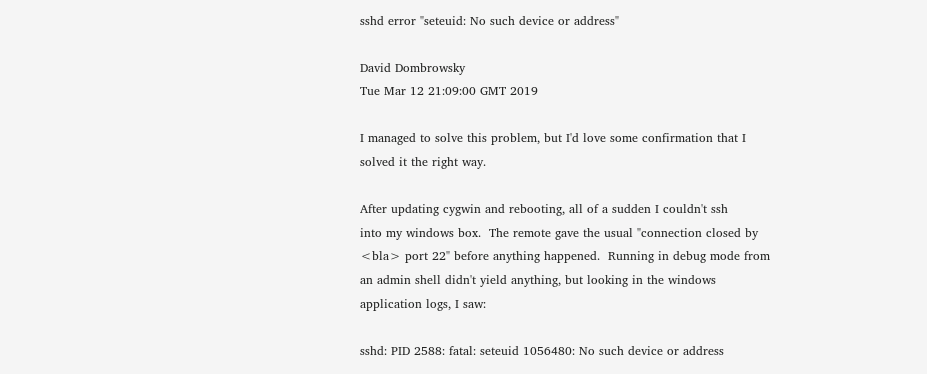sshd error "seteuid: No such device or address"

David Dombrowsky
Tue Mar 12 21:09:00 GMT 2019

I managed to solve this problem, but I'd love some confirmation that I
solved it the right way.

After updating cygwin and rebooting, all of a sudden I couldn't ssh
into my windows box.  The remote gave the usual "connection closed by
<bla> port 22" before anything happened.  Running in debug mode from
an admin shell didn't yield anything, but looking in the windows
application logs, I saw:

sshd: PID 2588: fatal: seteuid 1056480: No such device or address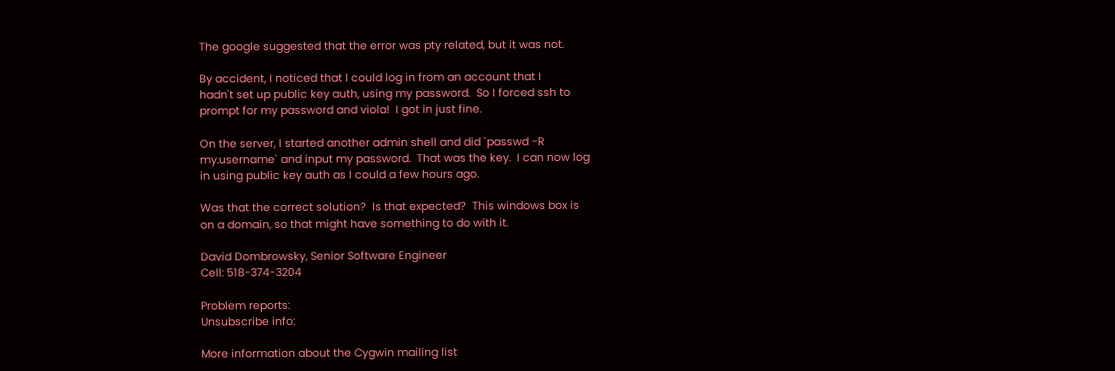The google suggested that the error was pty related, but it was not.

By accident, I noticed that I could log in from an account that I
hadn't set up public key auth, using my password.  So I forced ssh to
prompt for my password and viola!  I got in just fine.

On the server, I started another admin shell and did `passwd -R
my.username` and input my password.  That was the key.  I can now log
in using public key auth as I could a few hours ago.

Was that the correct solution?  Is that expected?  This windows box is
on a domain, so that might have something to do with it.

David Dombrowsky, Senior Software Engineer
Cell: 518-374-3204

Problem reports:
Unsubscribe info:

More information about the Cygwin mailing list